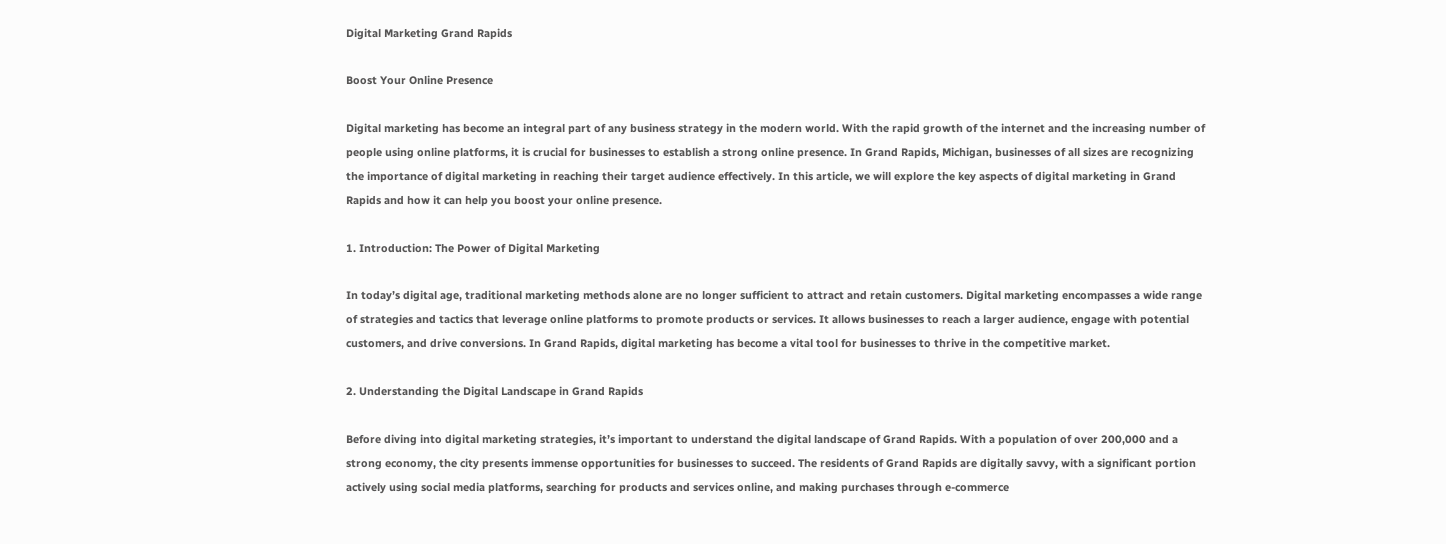Digital Marketing Grand Rapids

Boost Your Online Presence

Digital marketing has become an integral part of any business strategy in the modern world. With the rapid growth of the internet and the increasing number of people using online platforms, it is crucial for businesses to establish a strong online presence. In Grand Rapids, Michigan, businesses of all sizes are recognizing the importance of digital marketing in reaching their target audience effectively. In this article, we will explore the key aspects of digital marketing in Grand Rapids and how it can help you boost your online presence.

1. Introduction: The Power of Digital Marketing

In today’s digital age, traditional marketing methods alone are no longer sufficient to attract and retain customers. Digital marketing encompasses a wide range of strategies and tactics that leverage online platforms to promote products or services. It allows businesses to reach a larger audience, engage with potential customers, and drive conversions. In Grand Rapids, digital marketing has become a vital tool for businesses to thrive in the competitive market.

2. Understanding the Digital Landscape in Grand Rapids

Before diving into digital marketing strategies, it’s important to understand the digital landscape of Grand Rapids. With a population of over 200,000 and a strong economy, the city presents immense opportunities for businesses to succeed. The residents of Grand Rapids are digitally savvy, with a significant portion actively using social media platforms, searching for products and services online, and making purchases through e-commerce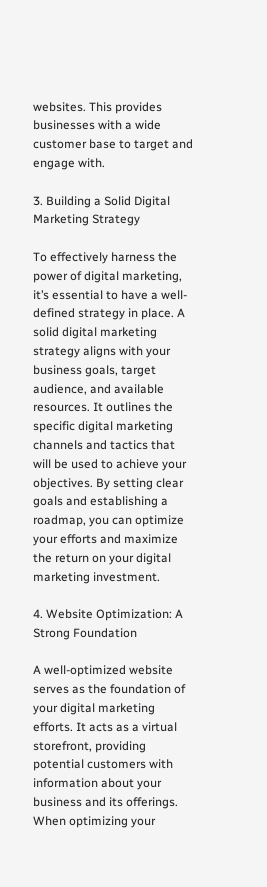websites. This provides businesses with a wide customer base to target and engage with.

3. Building a Solid Digital Marketing Strategy

To effectively harness the power of digital marketing, it’s essential to have a well-defined strategy in place. A solid digital marketing strategy aligns with your business goals, target audience, and available resources. It outlines the specific digital marketing channels and tactics that will be used to achieve your objectives. By setting clear goals and establishing a roadmap, you can optimize your efforts and maximize the return on your digital marketing investment.

4. Website Optimization: A Strong Foundation

A well-optimized website serves as the foundation of your digital marketing efforts. It acts as a virtual storefront, providing potential customers with information about your business and its offerings. When optimizing your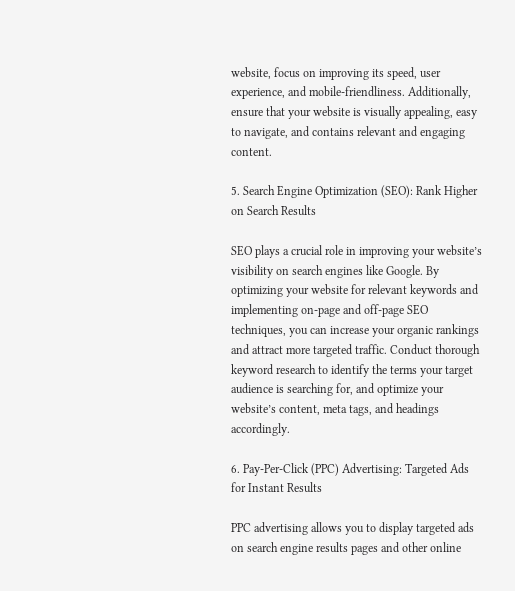website, focus on improving its speed, user experience, and mobile-friendliness. Additionally, ensure that your website is visually appealing, easy to navigate, and contains relevant and engaging content.

5. Search Engine Optimization (SEO): Rank Higher on Search Results

SEO plays a crucial role in improving your website’s visibility on search engines like Google. By optimizing your website for relevant keywords and implementing on-page and off-page SEO techniques, you can increase your organic rankings and attract more targeted traffic. Conduct thorough keyword research to identify the terms your target audience is searching for, and optimize your website’s content, meta tags, and headings accordingly.

6. Pay-Per-Click (PPC) Advertising: Targeted Ads for Instant Results

PPC advertising allows you to display targeted ads on search engine results pages and other online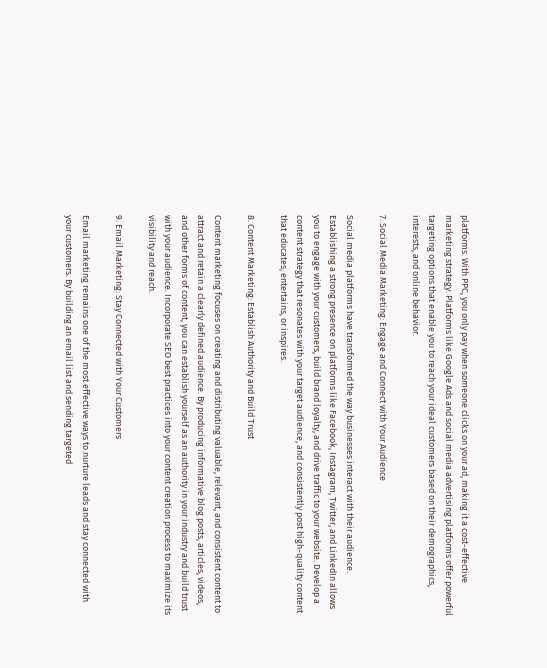platforms. With PPC, you only pay when someone clicks on your ad, making it a cost-effective marketing strategy. Platforms like Google Ads and social media advertising platforms offer powerful targeting options that enable you to reach your ideal customers based on their demographics, interests, and online behavior.

7. Social Media Marketing: Engage and Connect with Your Audience

Social media platforms have transformed the way businesses interact with their audience. Establishing a strong presence on platforms like Facebook, Instagram, Twitter, and LinkedIn allows you to engage with your customers, build brand loyalty, and drive traffic to your website. Develop a content strategy that resonates with your target audience, and consistently post high-quality content that educates, entertains, or inspires.

8. Content Marketing: Establish Authority and Build Trust

Content marketing focuses on creating and distributing valuable, relevant, and consistent content to attract and retain a clearly defined audience. By producing informative blog posts, articles, videos, and other forms of content, you can establish yourself as an authority in your industry and build trust with your audience. Incorporate SEO best practices into your content creation process to maximize its visibility and reach.

9. Email Marketing: Stay Connected with Your Customers

Email marketing remains one of the most effective ways to nurture leads and stay connected with your customers. By building an email list and sending targeted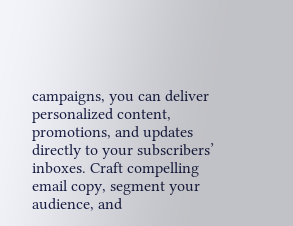campaigns, you can deliver personalized content, promotions, and updates directly to your subscribers’ inboxes. Craft compelling email copy, segment your audience, and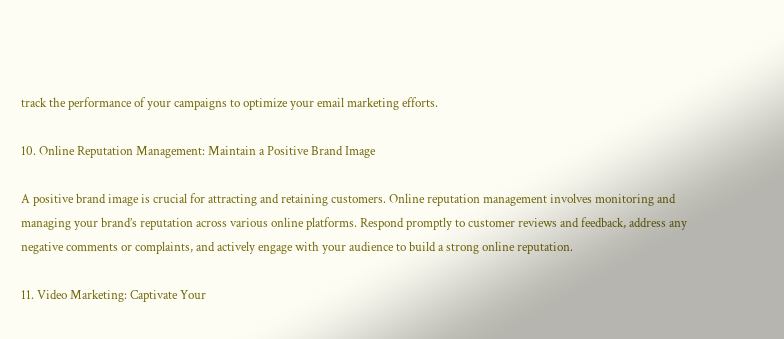track the performance of your campaigns to optimize your email marketing efforts.

10. Online Reputation Management: Maintain a Positive Brand Image

A positive brand image is crucial for attracting and retaining customers. Online reputation management involves monitoring and managing your brand’s reputation across various online platforms. Respond promptly to customer reviews and feedback, address any negative comments or complaints, and actively engage with your audience to build a strong online reputation.

11. Video Marketing: Captivate Your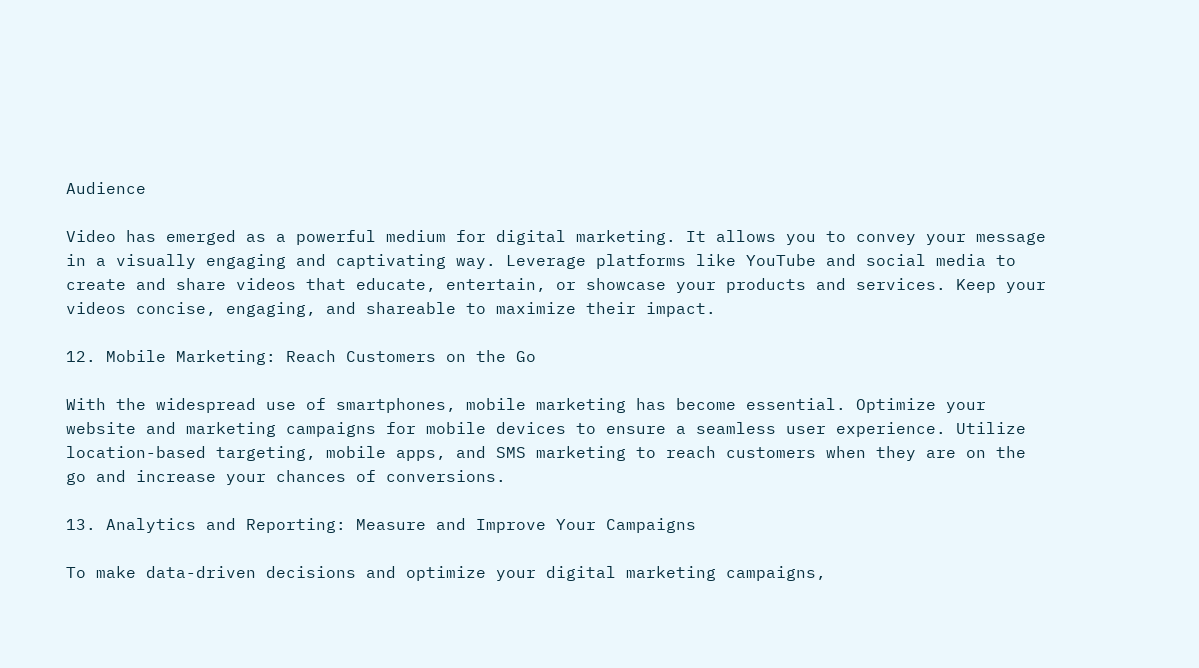Audience

Video has emerged as a powerful medium for digital marketing. It allows you to convey your message in a visually engaging and captivating way. Leverage platforms like YouTube and social media to create and share videos that educate, entertain, or showcase your products and services. Keep your videos concise, engaging, and shareable to maximize their impact.

12. Mobile Marketing: Reach Customers on the Go

With the widespread use of smartphones, mobile marketing has become essential. Optimize your website and marketing campaigns for mobile devices to ensure a seamless user experience. Utilize location-based targeting, mobile apps, and SMS marketing to reach customers when they are on the go and increase your chances of conversions.

13. Analytics and Reporting: Measure and Improve Your Campaigns

To make data-driven decisions and optimize your digital marketing campaigns,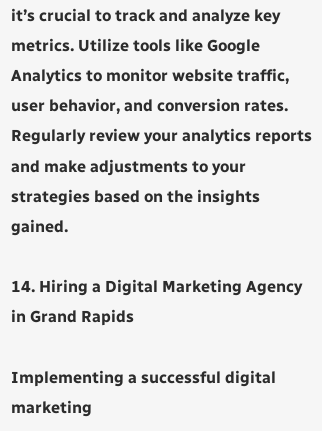it’s crucial to track and analyze key metrics. Utilize tools like Google Analytics to monitor website traffic, user behavior, and conversion rates. Regularly review your analytics reports and make adjustments to your strategies based on the insights gained.

14. Hiring a Digital Marketing Agency in Grand Rapids

Implementing a successful digital marketing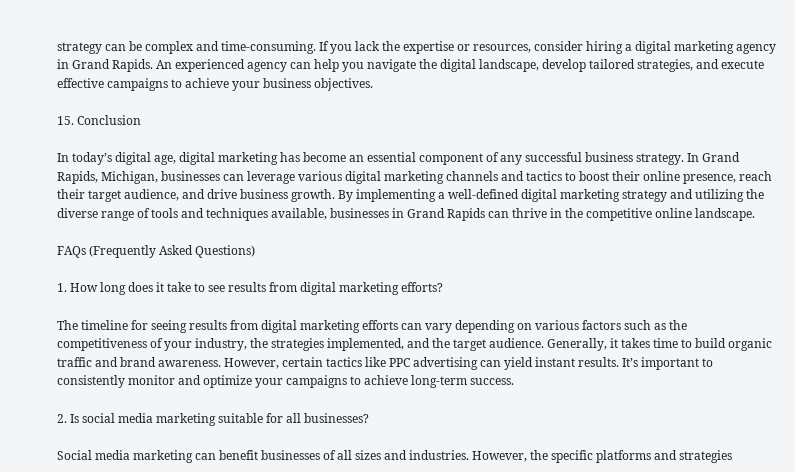strategy can be complex and time-consuming. If you lack the expertise or resources, consider hiring a digital marketing agency in Grand Rapids. An experienced agency can help you navigate the digital landscape, develop tailored strategies, and execute effective campaigns to achieve your business objectives.

15. Conclusion

In today’s digital age, digital marketing has become an essential component of any successful business strategy. In Grand Rapids, Michigan, businesses can leverage various digital marketing channels and tactics to boost their online presence, reach their target audience, and drive business growth. By implementing a well-defined digital marketing strategy and utilizing the diverse range of tools and techniques available, businesses in Grand Rapids can thrive in the competitive online landscape.

FAQs (Frequently Asked Questions)

1. How long does it take to see results from digital marketing efforts?

The timeline for seeing results from digital marketing efforts can vary depending on various factors such as the competitiveness of your industry, the strategies implemented, and the target audience. Generally, it takes time to build organic traffic and brand awareness. However, certain tactics like PPC advertising can yield instant results. It’s important to consistently monitor and optimize your campaigns to achieve long-term success.

2. Is social media marketing suitable for all businesses?

Social media marketing can benefit businesses of all sizes and industries. However, the specific platforms and strategies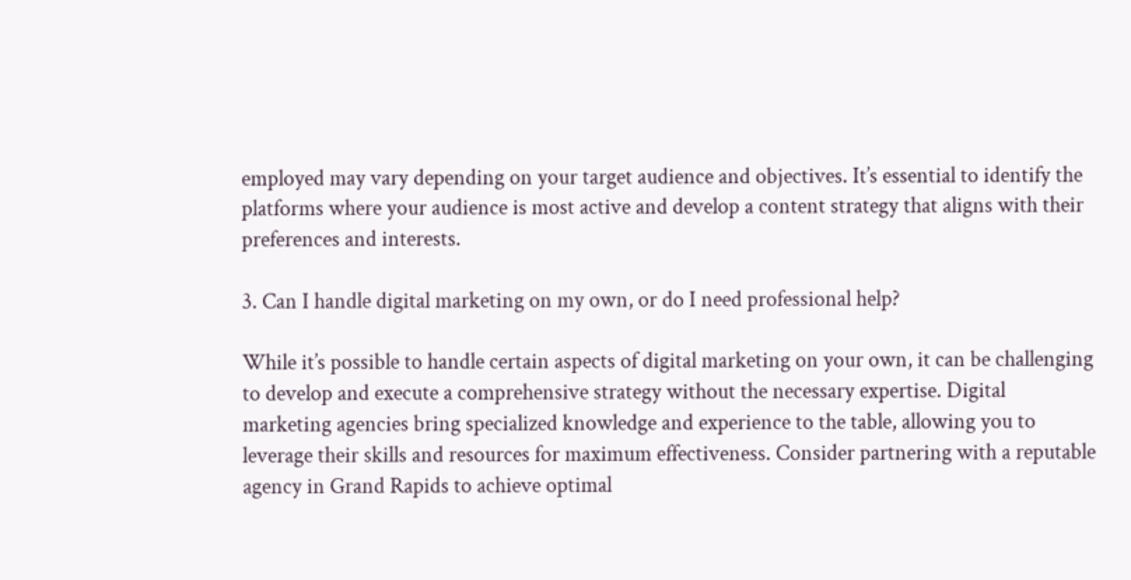employed may vary depending on your target audience and objectives. It’s essential to identify the platforms where your audience is most active and develop a content strategy that aligns with their preferences and interests.

3. Can I handle digital marketing on my own, or do I need professional help?

While it’s possible to handle certain aspects of digital marketing on your own, it can be challenging to develop and execute a comprehensive strategy without the necessary expertise. Digital marketing agencies bring specialized knowledge and experience to the table, allowing you to leverage their skills and resources for maximum effectiveness. Consider partnering with a reputable agency in Grand Rapids to achieve optimal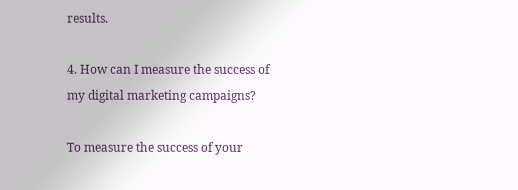results.

4. How can I measure the success of my digital marketing campaigns?

To measure the success of your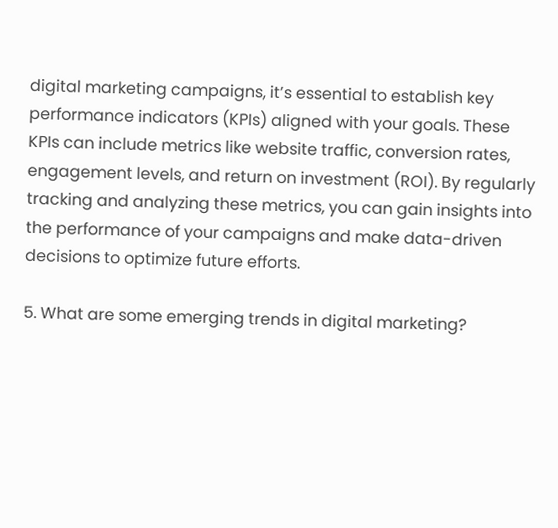digital marketing campaigns, it’s essential to establish key performance indicators (KPIs) aligned with your goals. These KPIs can include metrics like website traffic, conversion rates, engagement levels, and return on investment (ROI). By regularly tracking and analyzing these metrics, you can gain insights into the performance of your campaigns and make data-driven decisions to optimize future efforts.

5. What are some emerging trends in digital marketing?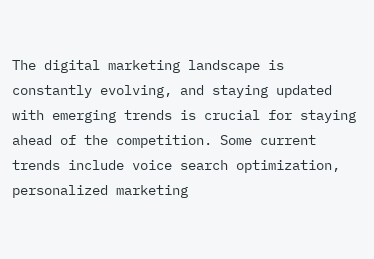The digital marketing landscape is constantly evolving, and staying updated with emerging trends is crucial for staying ahead of the competition. Some current trends include voice search optimization, personalized marketing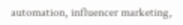automation, influencer marketing,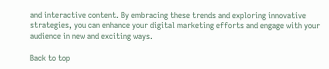and interactive content. By embracing these trends and exploring innovative strategies, you can enhance your digital marketing efforts and engage with your audience in new and exciting ways.

Back to top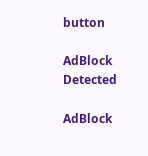button

AdBlock Detected

AdBlock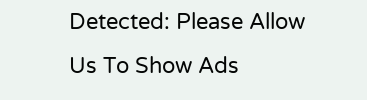Detected: Please Allow Us To Show Ads